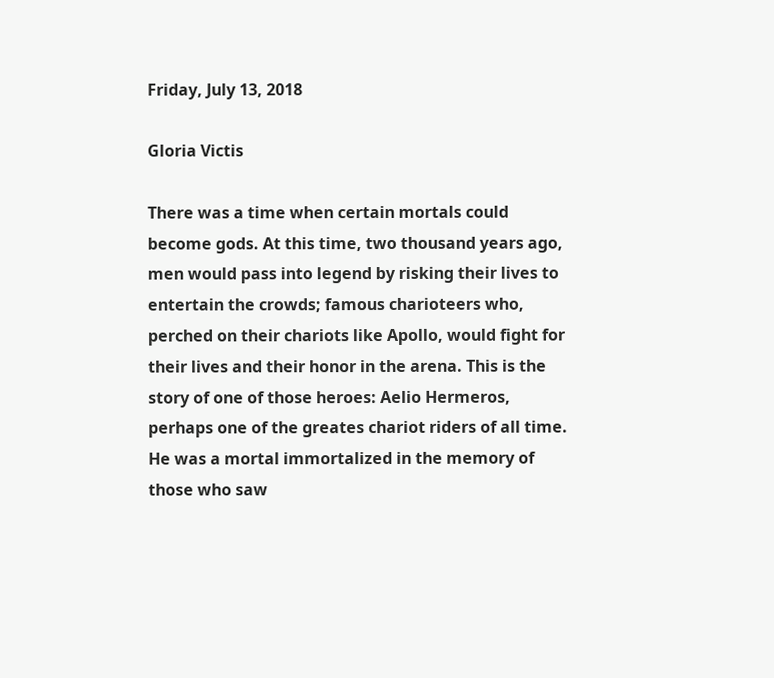Friday, July 13, 2018

Gloria Victis

There was a time when certain mortals could become gods. At this time, two thousand years ago, men would pass into legend by risking their lives to entertain the crowds; famous charioteers who, perched on their chariots like Apollo, would fight for their lives and their honor in the arena. This is the story of one of those heroes: Aelio Hermeros, perhaps one of the greates chariot riders of all time. He was a mortal immortalized in the memory of those who saw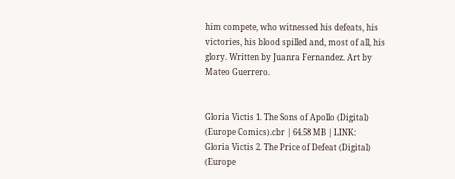him compete, who witnessed his defeats, his victories, his blood spilled and, most of all, his glory. Written by Juanra Fernandez. Art by Mateo Guerrero.


Gloria Victis 1. The Sons of Apollo (Digital) (Europe Comics).cbr | 64.58 MB | LINK:
Gloria Victis 2. The Price of Defeat (Digital) (Europe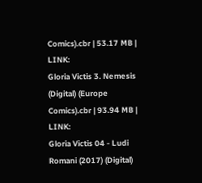Comics).cbr | 53.17 MB | LINK:
Gloria Victis 3. Nemesis (Digital) (Europe Comics).cbr | 93.94 MB | LINK:
Gloria Victis 04 - Ludi Romani (2017) (Digital)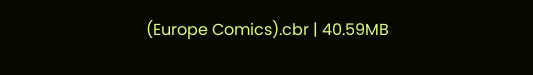(Europe Comics).cbr | 40.59MB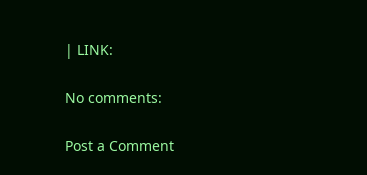| LINK:

No comments:

Post a Comment